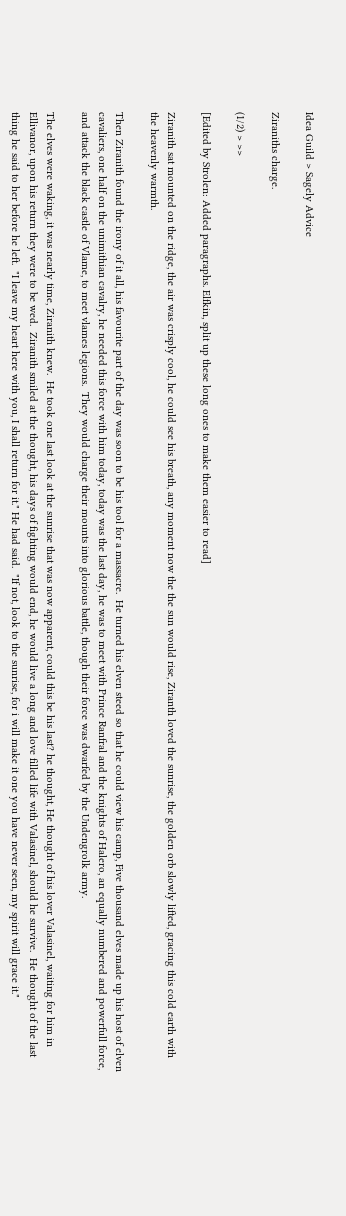Idea Guild > Sagely Advice

Ziraniths charge.

(1/2) > >>

[Edited by Strolen: Added paragraphs. Elfkin, split up these long ones to make them easier to read]

Ziranith sat mounted on the ridge, the air was crisply cool, he could see his breath, any moment now the the sun would rise, Ziranth loved the sunrise, the golden orb slowly lifted, gracing this cold earth with the heavenly warmth.

Then Ziranith found the irony of it all, his favourite part of the day was soon to be his tool for a massacre.  He turned his elven steed so that he could view his camp, Five thousand elves made up his host of elven cavaliers, one half on the unimithian cavalry, he needed this force with him today, today was the last day, he was to meet with Prince Ranfral and the knights of Halero, an equally numbered and powerfull force, and attack the black castle of Vlame, to meet vlames legions.  They would charge their mounts into glorious battle, though their force was dwarfed by the Undengrolk army.

The elves were waking, it was nearly time, Ziranith knew.  He took one last look at the sunrise that was now apparent, could this be his last? he thought, He thought of his lover Valasinel, waiting for him in Ellivanor, upon his return they were to be wed.  Ziranith smiled at the thought, his days of fighting would end, he would live a long and love filled life with Valasinel, should he survive.  He thought of the last thing he said to her before he left.  "I leave my heart here with you, I shall return for it." He had said.  "If not, look to the sunrise, for i will make it one you have never seen, my spirit will grace it."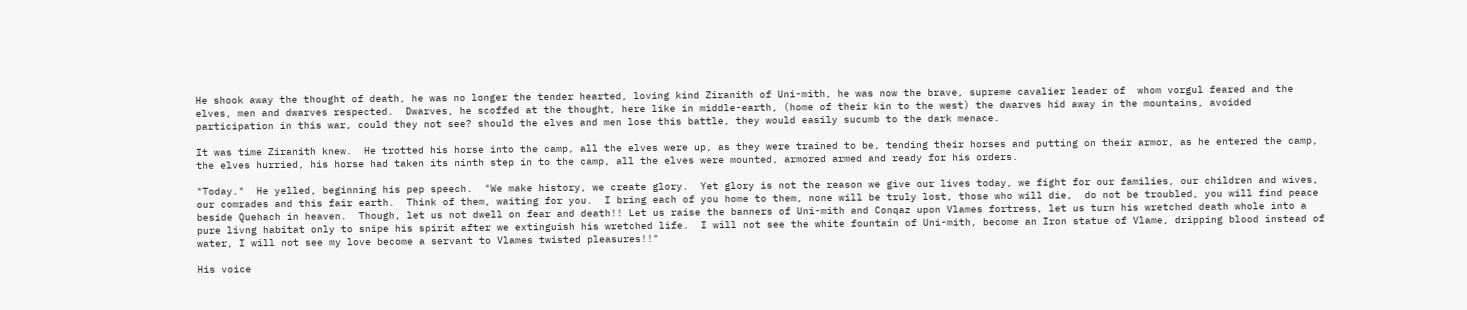He shook away the thought of death, he was no longer the tender hearted, loving kind Ziranith of Uni-mith, he was now the brave, supreme cavalier leader of  whom vorgul feared and the elves, men and dwarves respected.  Dwarves, he scoffed at the thought, here like in middle-earth, (home of their kin to the west) the dwarves hid away in the mountains, avoided participation in this war, could they not see? should the elves and men lose this battle, they would easily sucumb to the dark menace.

It was time Ziranith knew.  He trotted his horse into the camp, all the elves were up, as they were trained to be, tending their horses and putting on their armor, as he entered the camp, the elves hurried, his horse had taken its ninth step in to the camp, all the elves were mounted, armored armed and ready for his orders.

"Today."  He yelled, beginning his pep speech.  "We make history, we create glory.  Yet glory is not the reason we give our lives today, we fight for our families, our children and wives, our comrades and this fair earth.  Think of them, waiting for you.  I bring each of you home to them, none will be truly lost, those who will die,  do not be troubled, you will find peace beside Quehach in heaven.  Though, let us not dwell on fear and death!! Let us raise the banners of Uni-mith and Conqaz upon Vlames fortress, let us turn his wretched death whole into a pure livng habitat only to snipe his spirit after we extinguish his wretched life.  I will not see the white fountain of Uni-mith, become an Iron statue of Vlame, dripping blood instead of water, I will not see my love become a servant to Vlames twisted pleasures!!"

His voice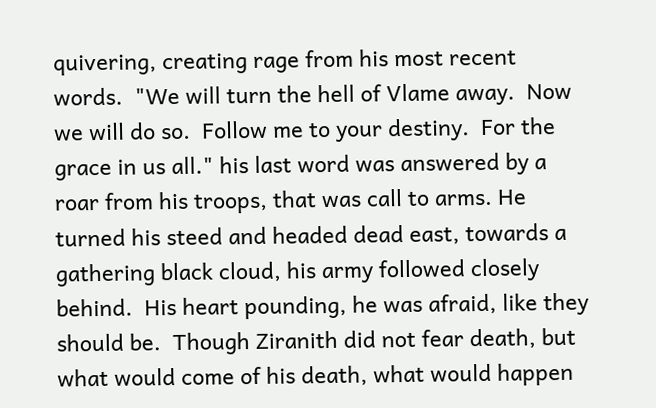quivering, creating rage from his most recent words.  "We will turn the hell of Vlame away.  Now we will do so.  Follow me to your destiny.  For the grace in us all." his last word was answered by a roar from his troops, that was call to arms. He turned his steed and headed dead east, towards a gathering black cloud, his army followed closely behind.  His heart pounding, he was afraid, like they should be.  Though Ziranith did not fear death, but what would come of his death, what would happen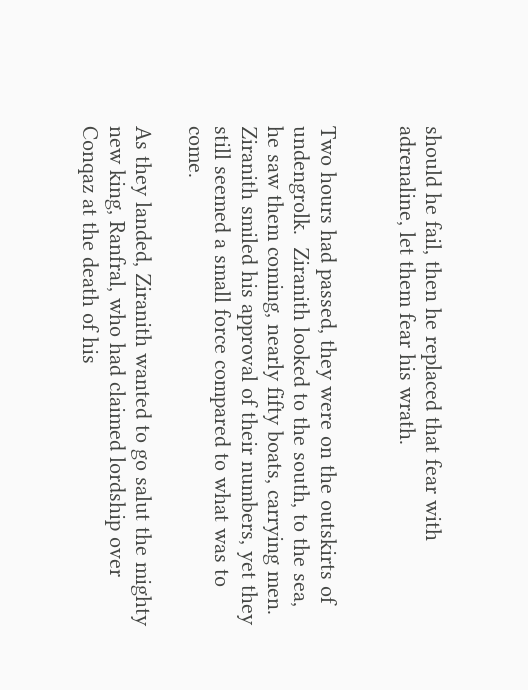should he fail, then he replaced that fear with adrenaline, let them fear his wrath.


Two hours had passed, they were on the outskirts of undengrolk.  Ziranith looked to the south, to the sea, he saw them coming, nearly fifty boats, carrying men.  Ziranith smiled his approval of their numbers, yet they still seemed a small force compared to what was to come.

As they landed, Ziranith wanted to go salut the mighty new king, Ranfral, who had claimed lordship over Conqaz at the death of his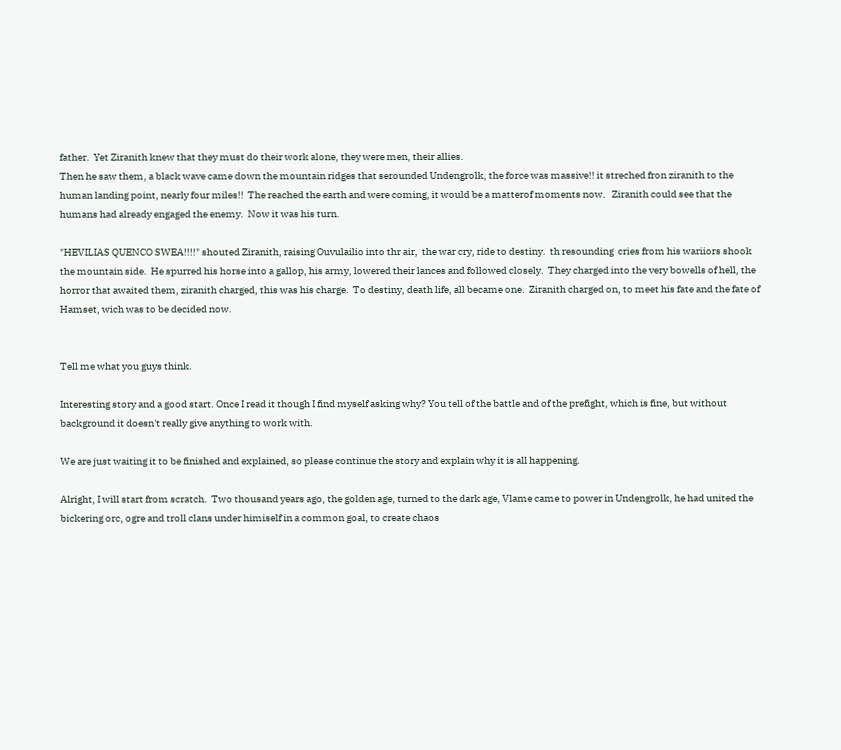father.  Yet Ziranith knew that they must do their work alone, they were men, their allies.
Then he saw them, a black wave came down the mountain ridges that serounded Undengrolk, the force was massive!! it streched fron ziranith to the human landing point, nearly four miles!!  The reached the earth and were coming, it would be a matterof moments now.   Ziranith could see that the humans had already engaged the enemy.  Now it was his turn.

"HEVILIAS QUENCO SWEA!!!!" shouted Ziranith, raising Ouvulailio into thr air,  the war cry, ride to destiny.  th resounding  cries from his wariiors shook the mountain side.  He spurred his horse into a gallop, his army, lowered their lances and followed closely.  They charged into the very bowells of hell, the horror that awaited them, ziranith charged, this was his charge.  To destiny, death life, all became one.  Ziranith charged on, to meet his fate and the fate of Hamset, wich was to be decided now.


Tell me what you guys think.

Interesting story and a good start. Once I read it though I find myself asking why? You tell of the battle and of the prefight, which is fine, but without background it doesn't really give anything to work with.

We are just waiting it to be finished and explained, so please continue the story and explain why it is all happening.

Alright, I will start from scratch.  Two thousand years ago, the golden age, turned to the dark age, Vlame came to power in Undengrolk, he had united the bickering orc, ogre and troll clans under himiself in a common goal, to create chaos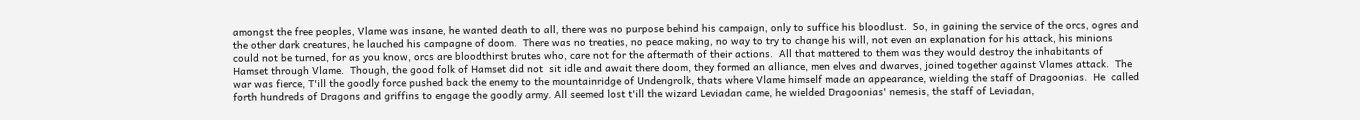amongst the free peoples, Vlame was insane, he wanted death to all, there was no purpose behind his campaign, only to suffice his bloodlust.  So, in gaining the service of the orcs, ogres and the other dark creatures, he lauched his campagne of doom.  There was no treaties, no peace making, no way to try to change his will, not even an explanation for his attack, his minions could not be turned, for as you know, orcs are bloodthirst brutes who, care not for the aftermath of their actions.  All that mattered to them was they would destroy the inhabitants of Hamset through Vlame.  Though, the good folk of Hamset did not  sit idle and await there doom, they formed an alliance, men elves and dwarves, joined together against Vlames attack.  The war was fierce, T'ill the goodly force pushed back the enemy to the mountainridge of Undengrolk, thats where Vlame himself made an appearance, wielding the staff of Dragoonias.  He  called forth hundreds of Dragons and griffins to engage the goodly army. All seemed lost t'ill the wizard Leviadan came, he wielded Dragoonias' nemesis, the staff of Leviadan,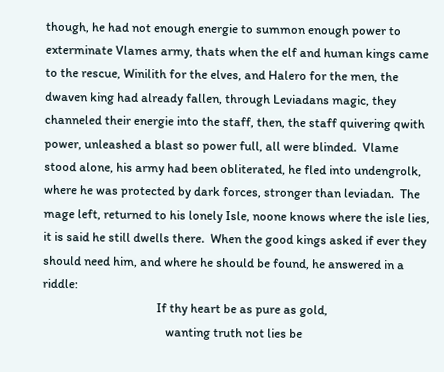though, he had not enough energie to summon enough power to exterminate Vlames army, thats when the elf and human kings came to the rescue, Winilith for the elves, and Halero for the men, the dwaven king had already fallen, through Leviadans magic, they channeled their energie into the staff, then, the staff quivering qwith power, unleashed a blast so power full, all were blinded.  Vlame stood alone, his army had been obliterated, he fled into undengrolk, where he was protected by dark forces, stronger than leviadan.  The mage left, returned to his lonely Isle, noone knows where the isle lies, it is said he still dwells there.  When the good kings asked if ever they should need him, and where he should be found, he answered in a riddle:
                                      If thy heart be as pure as gold,
                                         wanting truth not lies be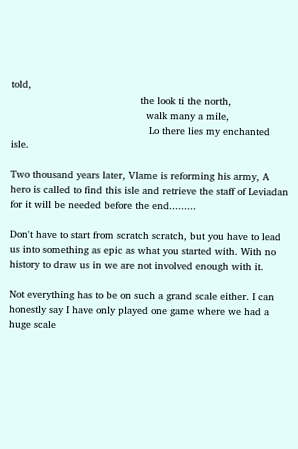told,
                                           the look ti the north,
                                             walk many a mile,
                                              Lo there lies my enchanted isle.

Two thousand years later, Vlame is reforming his army, A hero is called to find this isle and retrieve the staff of Leviadan for it will be needed before the end.........

Don't have to start from scratch scratch, but you have to lead us into something as epic as what you started with. With no history to draw us in we are not involved enough with it.

Not everything has to be on such a grand scale either. I can honestly say I have only played one game where we had a huge scale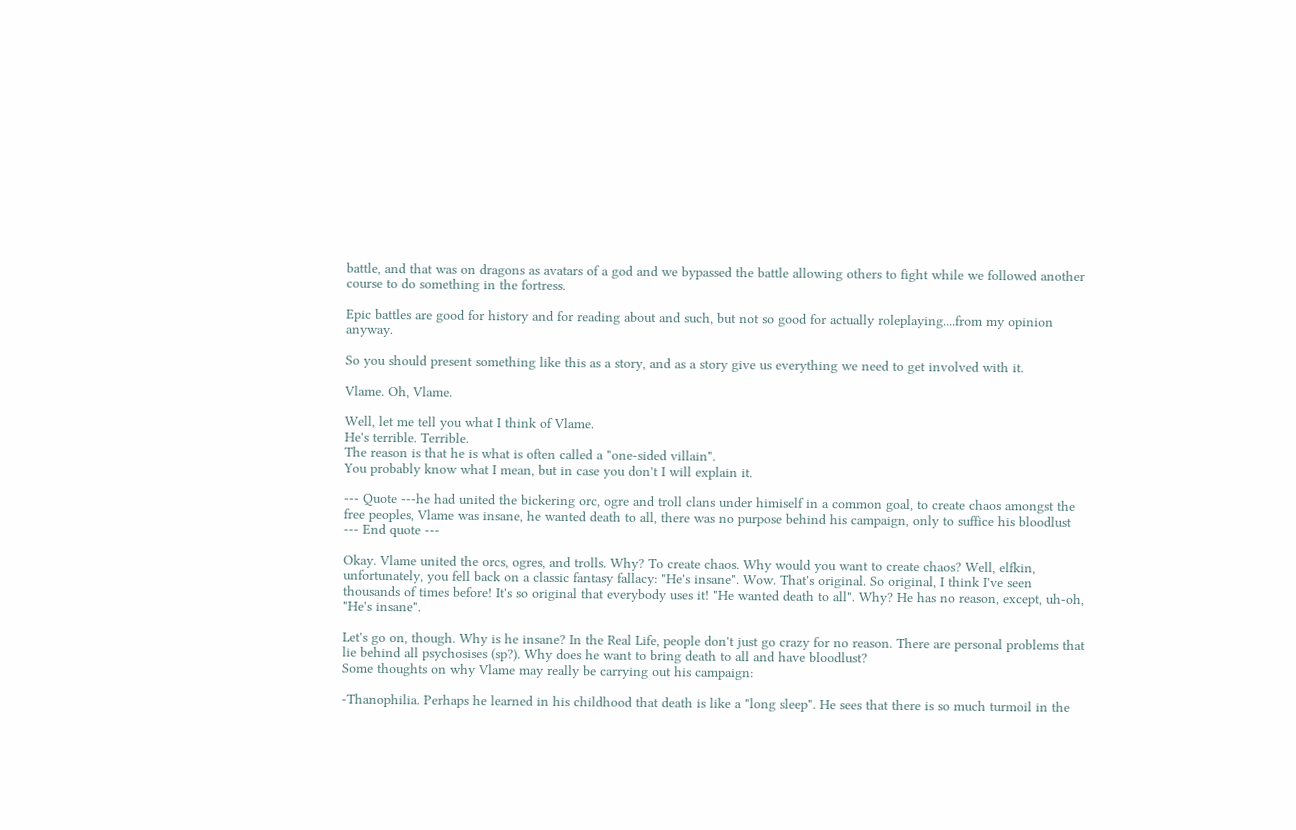battle, and that was on dragons as avatars of a god and we bypassed the battle allowing others to fight while we followed another course to do something in the fortress.

Epic battles are good for history and for reading about and such, but not so good for actually roleplaying....from my opinion anyway.

So you should present something like this as a story, and as a story give us everything we need to get involved with it.

Vlame. Oh, Vlame.

Well, let me tell you what I think of Vlame.
He's terrible. Terrible.
The reason is that he is what is often called a "one-sided villain".
You probably know what I mean, but in case you don't I will explain it.

--- Quote ---he had united the bickering orc, ogre and troll clans under himiself in a common goal, to create chaos amongst the free peoples, Vlame was insane, he wanted death to all, there was no purpose behind his campaign, only to suffice his bloodlust
--- End quote ---

Okay. Vlame united the orcs, ogres, and trolls. Why? To create chaos. Why would you want to create chaos? Well, elfkin, unfortunately, you fell back on a classic fantasy fallacy: "He's insane". Wow. That's original. So original, I think I've seen thousands of times before! It's so original that everybody uses it! "He wanted death to all". Why? He has no reason, except, uh-oh, "He's insane".

Let's go on, though. Why is he insane? In the Real Life, people don't just go crazy for no reason. There are personal problems that lie behind all psychosises (sp?). Why does he want to bring death to all and have bloodlust?
Some thoughts on why Vlame may really be carrying out his campaign:

-Thanophilia. Perhaps he learned in his childhood that death is like a "long sleep". He sees that there is so much turmoil in the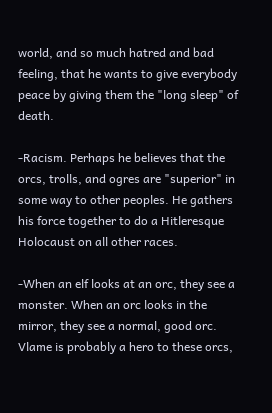world, and so much hatred and bad feeling, that he wants to give everybody peace by giving them the "long sleep" of death.

-Racism. Perhaps he believes that the orcs, trolls, and ogres are "superior" in some way to other peoples. He gathers his force together to do a Hitleresque Holocaust on all other races.

-When an elf looks at an orc, they see a monster. When an orc looks in the mirror, they see a normal, good orc. Vlame is probably a hero to these orcs,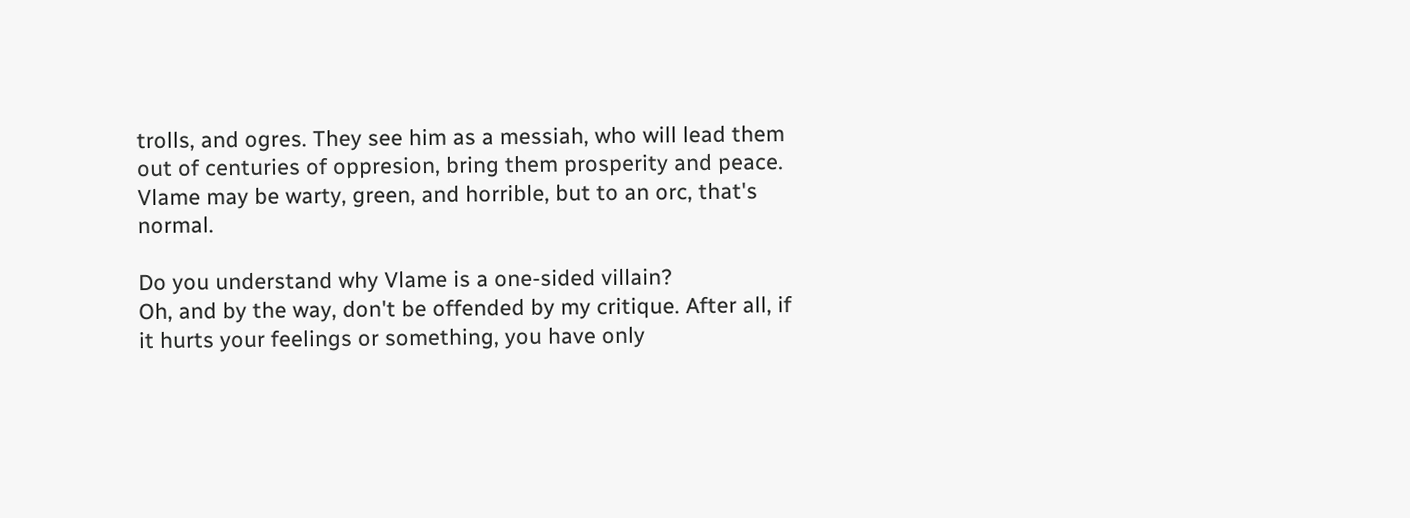trolls, and ogres. They see him as a messiah, who will lead them out of centuries of oppresion, bring them prosperity and peace. Vlame may be warty, green, and horrible, but to an orc, that's normal.

Do you understand why Vlame is a one-sided villain?
Oh, and by the way, don't be offended by my critique. After all, if it hurts your feelings or something, you have only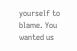yourself to blame. You wanted us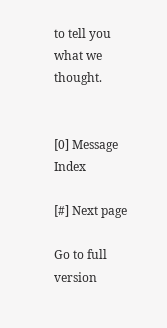to tell you what we thought.


[0] Message Index

[#] Next page

Go to full version